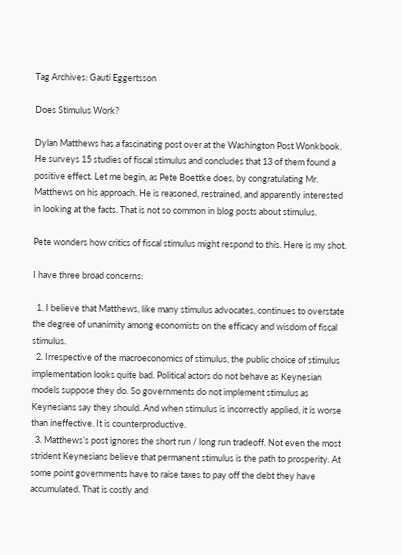Tag Archives: Gauti Eggertsson

Does Stimulus Work?

Dylan Matthews has a fascinating post over at the Washington Post Wonkbook. He surveys 15 studies of fiscal stimulus and concludes that 13 of them found a positive effect. Let me begin, as Pete Boettke does, by congratulating Mr. Matthews on his approach. He is reasoned, restrained, and apparently interested in looking at the facts. That is not so common in blog posts about stimulus.

Pete wonders how critics of fiscal stimulus might respond to this. Here is my shot.

I have three broad concerns:

  1. I believe that Matthews, like many stimulus advocates, continues to overstate the degree of unanimity among economists on the efficacy and wisdom of fiscal stimulus.
  2. Irrespective of the macroeconomics of stimulus, the public choice of stimulus implementation looks quite bad. Political actors do not behave as Keynesian models suppose they do. So governments do not implement stimulus as Keynesians say they should. And when stimulus is incorrectly applied, it is worse than ineffective. It is counterproductive.
  3. Matthews’s post ignores the short run / long run tradeoff. Not even the most strident Keynesians believe that permanent stimulus is the path to prosperity. At some point governments have to raise taxes to pay off the debt they have accumulated. That is costly and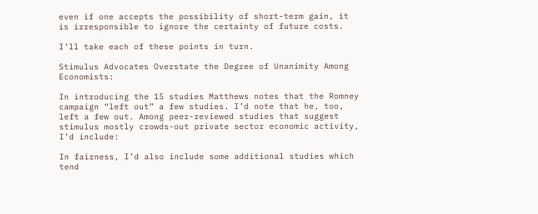even if one accepts the possibility of short-term gain, it is irresponsible to ignore the certainty of future costs.

I’ll take each of these points in turn.

Stimulus Advocates Overstate the Degree of Unanimity Among Economists:

In introducing the 15 studies Matthews notes that the Romney campaign “left out” a few studies. I’d note that he, too, left a few out. Among peer-reviewed studies that suggest stimulus mostly crowds-out private sector economic activity, I’d include:

In fairness, I’d also include some additional studies which tend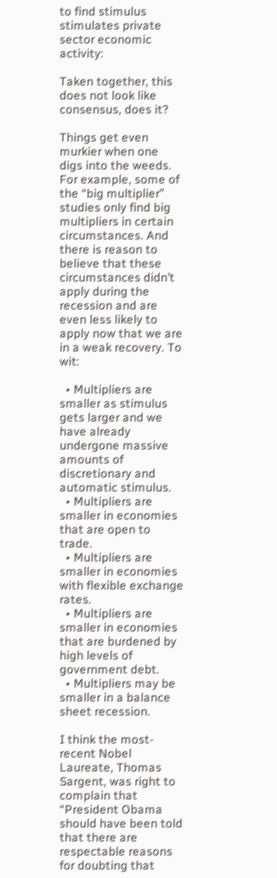to find stimulus stimulates private sector economic activity:

Taken together, this does not look like consensus, does it?

Things get even murkier when one digs into the weeds. For example, some of the “big multiplier” studies only find big multipliers in certain circumstances. And there is reason to believe that these circumstances didn’t apply during the recession and are even less likely to apply now that we are in a weak recovery. To wit:

  • Multipliers are smaller as stimulus gets larger and we have already undergone massive amounts of discretionary and automatic stimulus.
  • Multipliers are smaller in economies that are open to trade.
  • Multipliers are smaller in economies with flexible exchange rates.
  • Multipliers are smaller in economies that are burdened by high levels of government debt.
  • Multipliers may be smaller in a balance sheet recession.

I think the most-recent Nobel Laureate, Thomas Sargent, was right to complain that “President Obama should have been told that there are respectable reasons for doubting that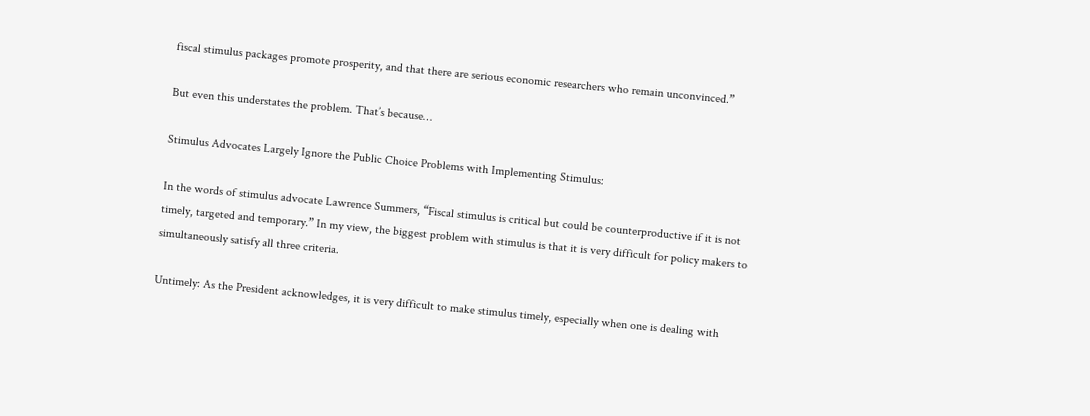fiscal stimulus packages promote prosperity, and that there are serious economic researchers who remain unconvinced.”

But even this understates the problem. That’s because…

Stimulus Advocates Largely Ignore the Public Choice Problems with Implementing Stimulus:

In the words of stimulus advocate Lawrence Summers, “Fiscal stimulus is critical but could be counterproductive if it is not timely, targeted and temporary.” In my view, the biggest problem with stimulus is that it is very difficult for policy makers to simultaneously satisfy all three criteria.

Untimely: As the President acknowledges, it is very difficult to make stimulus timely, especially when one is dealing with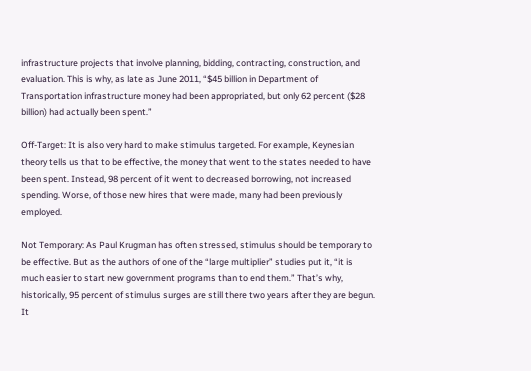infrastructure projects that involve planning, bidding, contracting, construction, and evaluation. This is why, as late as June 2011, “$45 billion in Department of Transportation infrastructure money had been appropriated, but only 62 percent ($28 billion) had actually been spent.”

Off-Target: It is also very hard to make stimulus targeted. For example, Keynesian theory tells us that to be effective, the money that went to the states needed to have been spent. Instead, 98 percent of it went to decreased borrowing, not increased spending. Worse, of those new hires that were made, many had been previously employed.

Not Temporary: As Paul Krugman has often stressed, stimulus should be temporary to be effective. But as the authors of one of the “large multiplier” studies put it, “it is much easier to start new government programs than to end them.” That’s why, historically, 95 percent of stimulus surges are still there two years after they are begun. It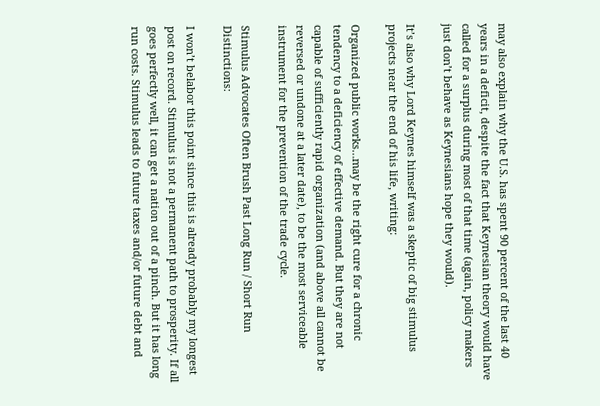may also explain why the U.S. has spent 90 percent of the last 40 years in a deficit, despite the fact that Keynesian theory would have called for a surplus during most of that time (again, policy makers just don’t behave as Keynesians hope they would).

It’s also why Lord Keynes himself was a skeptic of big stimulus projects near the end of his life, writing:

Organized public works…may be the right cure for a chronic tendency to a deficiency of effective demand. But they are not capable of sufficiently rapid organization (and above all cannot be reversed or undone at a later date), to be the most serviceable instrument for the prevention of the trade cycle.

Stimulus Advocates Often Brush Past Long Run / Short Run Distinctions:

I won’t belabor this point since this is already probably my longest post on record. Stimulus is not a permanent path to prosperity. If all goes perfectly well, it can get a nation out of a pinch. But it has long run costs. Stimulus leads to future taxes and/or future debt and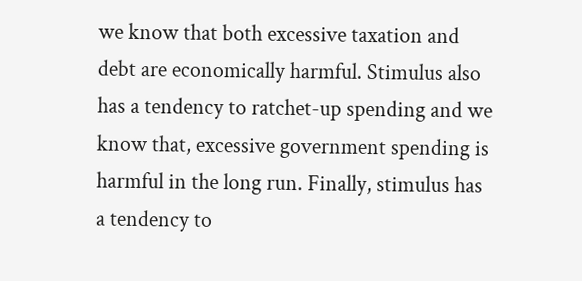we know that both excessive taxation and debt are economically harmful. Stimulus also has a tendency to ratchet-up spending and we know that, excessive government spending is harmful in the long run. Finally, stimulus has a tendency to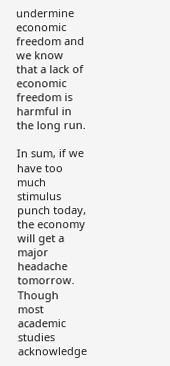undermine economic freedom and we know that a lack of economic freedom is harmful in the long run.

In sum, if we have too much stimulus punch today, the economy will get a major headache tomorrow. Though most academic studies acknowledge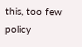this, too few policy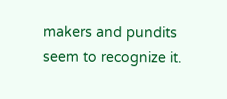makers and pundits seem to recognize it.